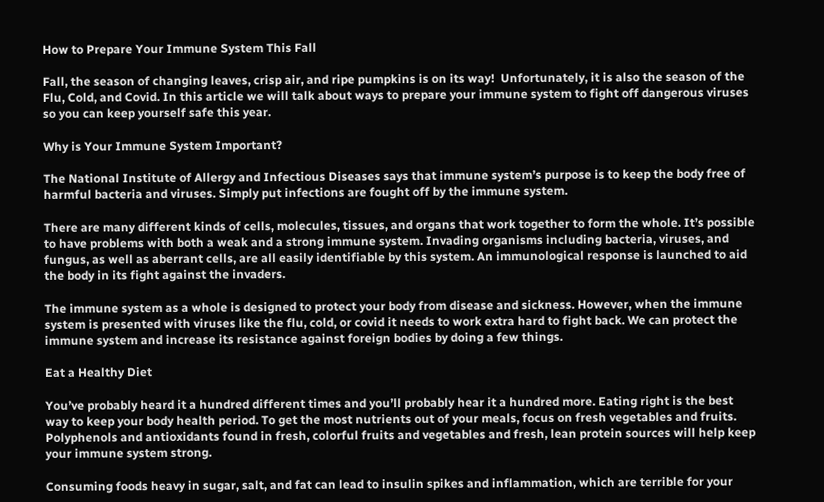How to Prepare Your Immune System This Fall

Fall, the season of changing leaves, crisp air, and ripe pumpkins is on its way!  Unfortunately, it is also the season of the Flu, Cold, and Covid. In this article we will talk about ways to prepare your immune system to fight off dangerous viruses so you can keep yourself safe this year.

Why is Your Immune System Important?

The National Institute of Allergy and Infectious Diseases says that immune system’s purpose is to keep the body free of harmful bacteria and viruses. Simply put infections are fought off by the immune system.

There are many different kinds of cells, molecules, tissues, and organs that work together to form the whole. It’s possible to have problems with both a weak and a strong immune system. Invading organisms including bacteria, viruses, and fungus, as well as aberrant cells, are all easily identifiable by this system. An immunological response is launched to aid the body in its fight against the invaders.

The immune system as a whole is designed to protect your body from disease and sickness. However, when the immune system is presented with viruses like the flu, cold, or covid it needs to work extra hard to fight back. We can protect the immune system and increase its resistance against foreign bodies by doing a few things.

Eat a Healthy Diet

You’ve probably heard it a hundred different times and you’ll probably hear it a hundred more. Eating right is the best way to keep your body health period. To get the most nutrients out of your meals, focus on fresh vegetables and fruits. Polyphenols and antioxidants found in fresh, colorful fruits and vegetables and fresh, lean protein sources will help keep your immune system strong.

Consuming foods heavy in sugar, salt, and fat can lead to insulin spikes and inflammation, which are terrible for your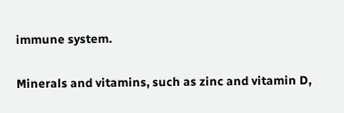immune system.

Minerals and vitamins, such as zinc and vitamin D,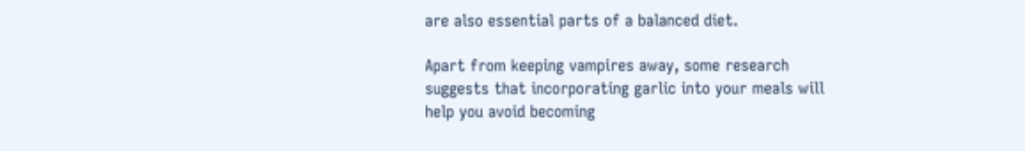are also essential parts of a balanced diet.

Apart from keeping vampires away, some research suggests that incorporating garlic into your meals will help you avoid becoming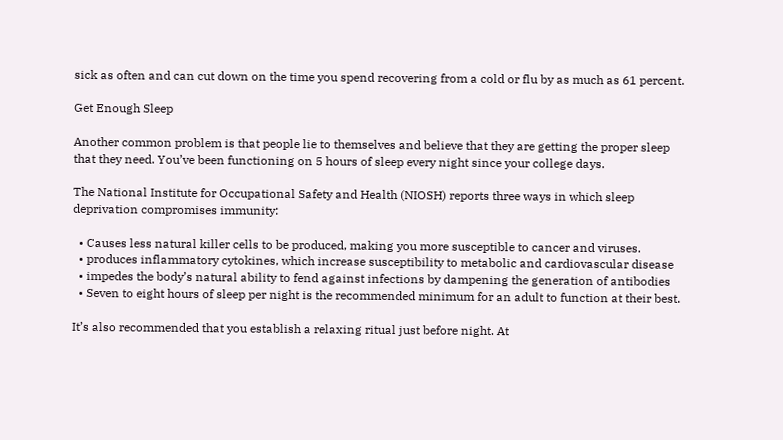sick as often and can cut down on the time you spend recovering from a cold or flu by as much as 61 percent.

Get Enough Sleep

Another common problem is that people lie to themselves and believe that they are getting the proper sleep that they need. You’ve been functioning on 5 hours of sleep every night since your college days.

The National Institute for Occupational Safety and Health (NIOSH) reports three ways in which sleep deprivation compromises immunity:

  • Causes less natural killer cells to be produced, making you more susceptible to cancer and viruses.
  • produces inflammatory cytokines, which increase susceptibility to metabolic and cardiovascular disease
  • impedes the body’s natural ability to fend against infections by dampening the generation of antibodies
  • Seven to eight hours of sleep per night is the recommended minimum for an adult to function at their best.

It’s also recommended that you establish a relaxing ritual just before night. At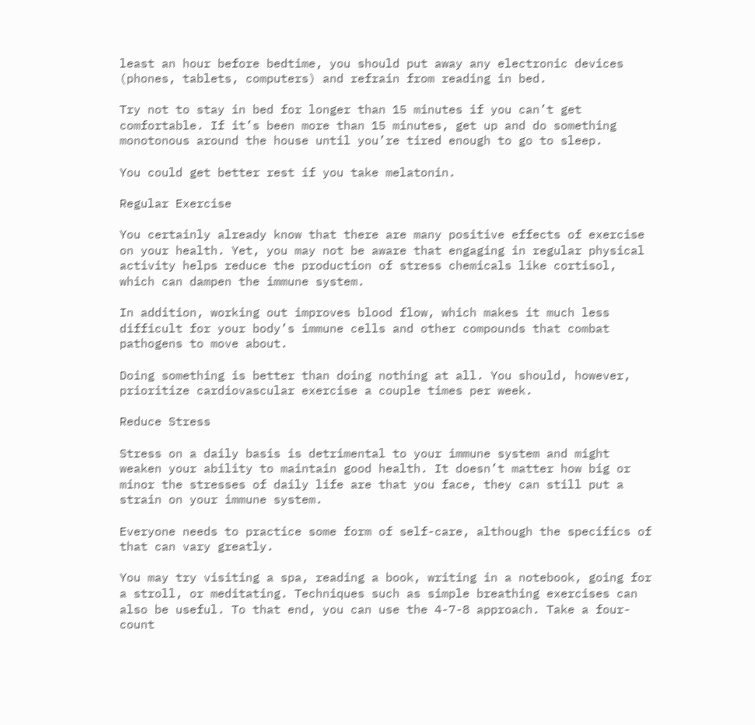least an hour before bedtime, you should put away any electronic devices (phones, tablets, computers) and refrain from reading in bed.

Try not to stay in bed for longer than 15 minutes if you can’t get comfortable. If it’s been more than 15 minutes, get up and do something monotonous around the house until you’re tired enough to go to sleep.

You could get better rest if you take melatonin.

Regular Exercise

You certainly already know that there are many positive effects of exercise on your health. Yet, you may not be aware that engaging in regular physical activity helps reduce the production of stress chemicals like cortisol, which can dampen the immune system.

In addition, working out improves blood flow, which makes it much less difficult for your body’s immune cells and other compounds that combat pathogens to move about.

Doing something is better than doing nothing at all. You should, however, prioritize cardiovascular exercise a couple times per week.

Reduce Stress

Stress on a daily basis is detrimental to your immune system and might weaken your ability to maintain good health. It doesn’t matter how big or minor the stresses of daily life are that you face, they can still put a strain on your immune system.

Everyone needs to practice some form of self-care, although the specifics of that can vary greatly.

You may try visiting a spa, reading a book, writing in a notebook, going for a stroll, or meditating. Techniques such as simple breathing exercises can also be useful. To that end, you can use the 4-7-8 approach. Take a four-count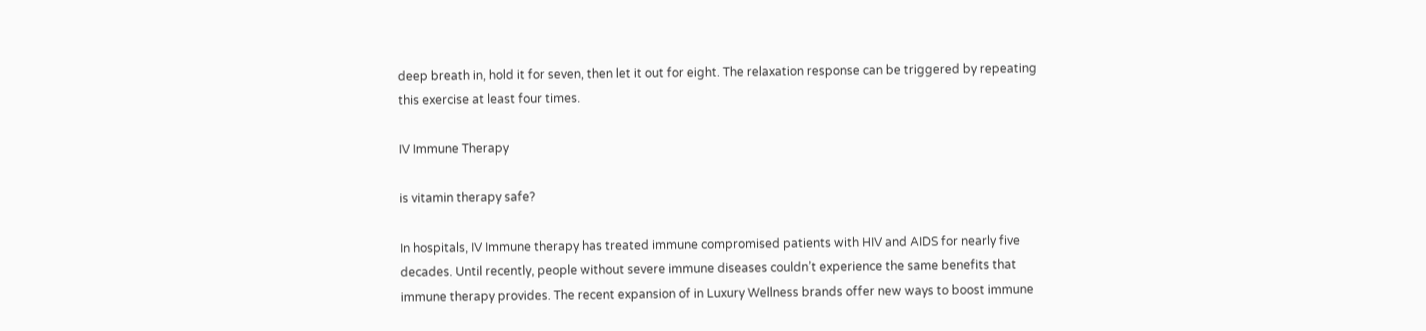deep breath in, hold it for seven, then let it out for eight. The relaxation response can be triggered by repeating this exercise at least four times.

IV Immune Therapy

is vitamin therapy safe?

In hospitals, IV Immune therapy has treated immune compromised patients with HIV and AIDS for nearly five decades. Until recently, people without severe immune diseases couldn’t experience the same benefits that immune therapy provides. The recent expansion of in Luxury Wellness brands offer new ways to boost immune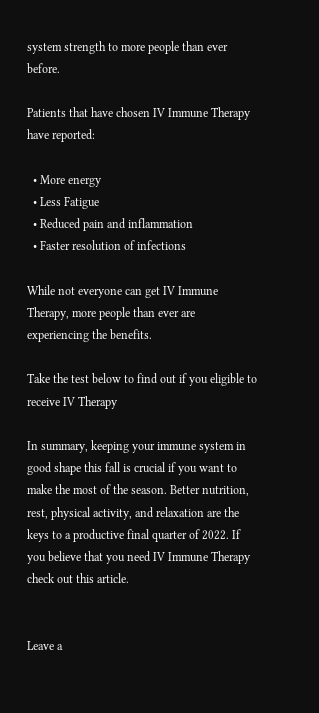system strength to more people than ever before.

Patients that have chosen IV Immune Therapy have reported:

  • More energy
  • Less Fatigue
  • Reduced pain and inflammation
  • Faster resolution of infections

While not everyone can get IV Immune Therapy, more people than ever are experiencing the benefits.

Take the test below to find out if you eligible to receive IV Therapy

In summary, keeping your immune system in good shape this fall is crucial if you want to make the most of the season. Better nutrition, rest, physical activity, and relaxation are the keys to a productive final quarter of 2022. If you believe that you need IV Immune Therapy check out this article.


Leave a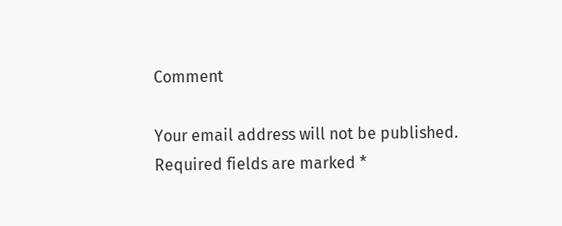Comment

Your email address will not be published. Required fields are marked *